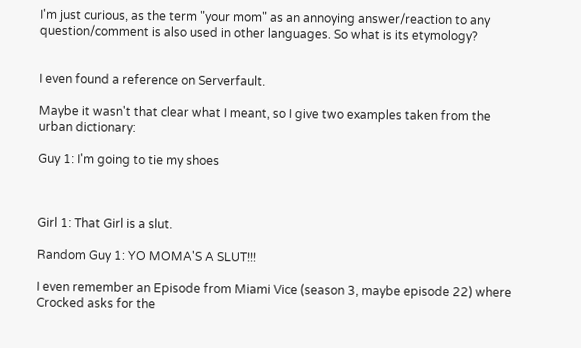I'm just curious, as the term "your mom" as an annoying answer/reaction to any question/comment is also used in other languages. So what is its etymology?


I even found a reference on Serverfault.

Maybe it wasn't that clear what I meant, so I give two examples taken from the urban dictionary:

Guy 1: I'm going to tie my shoes



Girl 1: That Girl is a slut.

Random Guy 1: YO MOMA'S A SLUT!!!

I even remember an Episode from Miami Vice (season 3, maybe episode 22) where Crocked asks for the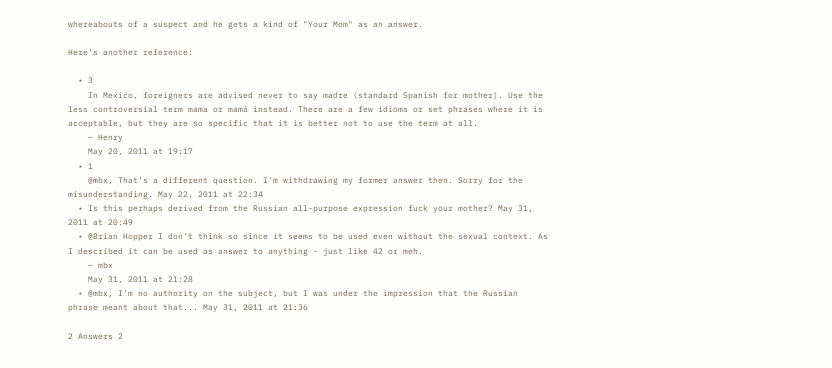whereabouts of a suspect and he gets a kind of "Your Mom" as an answer.

Here's another reference:

  • 3
    In Mexico, foreigners are advised never to say madre (standard Spanish for mother). Use the less controversial term mama or mamá instead. There are a few idioms or set phrases where it is acceptable, but they are so specific that it is better not to use the term at all.
    – Henry
    May 20, 2011 at 19:17
  • 1
    @mbx, That's a different question. I'm withdrawing my former answer then. Sorry for the misunderstanding. May 22, 2011 at 22:34
  • Is this perhaps derived from the Russian all-purpose expression fuck your mother? May 31, 2011 at 20:49
  • @Brian Hopper I don't think so since it seems to be used even without the sexual context. As I described it can be used as answer to anything - just like 42 or meh.
    – mbx
    May 31, 2011 at 21:28
  • @mbx, I'm no authority on the subject, but I was under the impression that the Russian phrase meant about that... May 31, 2011 at 21:36

2 Answers 2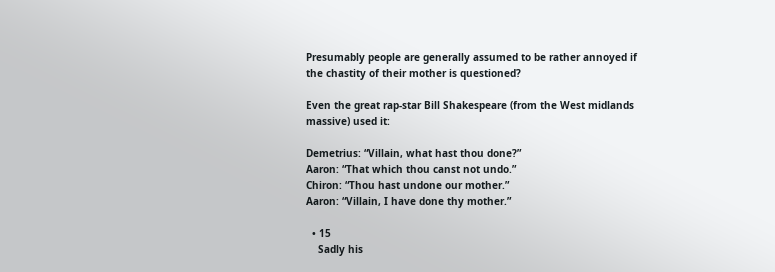Presumably people are generally assumed to be rather annoyed if the chastity of their mother is questioned?

Even the great rap-star Bill Shakespeare (from the West midlands massive) used it:

Demetrius: “Villain, what hast thou done?”
Aaron: “That which thou canst not undo.”
Chiron: “Thou hast undone our mother.”
Aaron: “Villain, I have done thy mother.”

  • 15
    Sadly his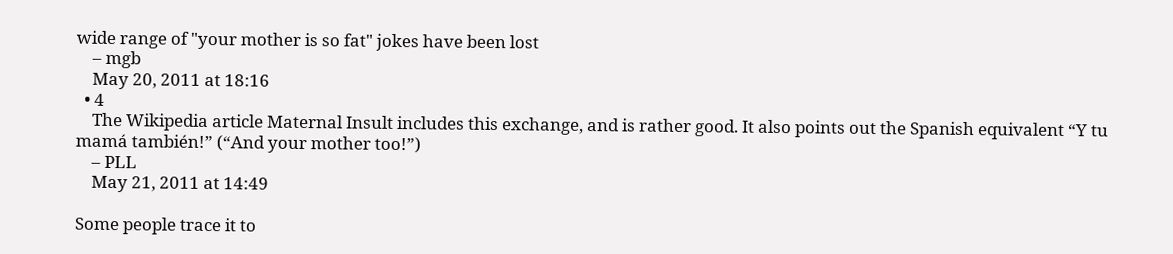wide range of "your mother is so fat" jokes have been lost
    – mgb
    May 20, 2011 at 18:16
  • 4
    The Wikipedia article Maternal Insult includes this exchange, and is rather good. It also points out the Spanish equivalent “Y tu mamá también!” (“And your mother too!”)
    – PLL
    May 21, 2011 at 14:49

Some people trace it to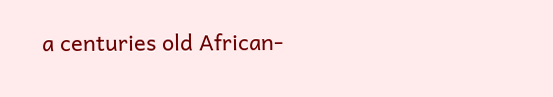a centuries old African-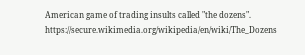American game of trading insults called "the dozens". https://secure.wikimedia.org/wikipedia/en/wiki/The_Dozens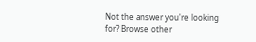Not the answer you're looking for? Browse other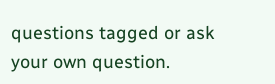questions tagged or ask your own question.